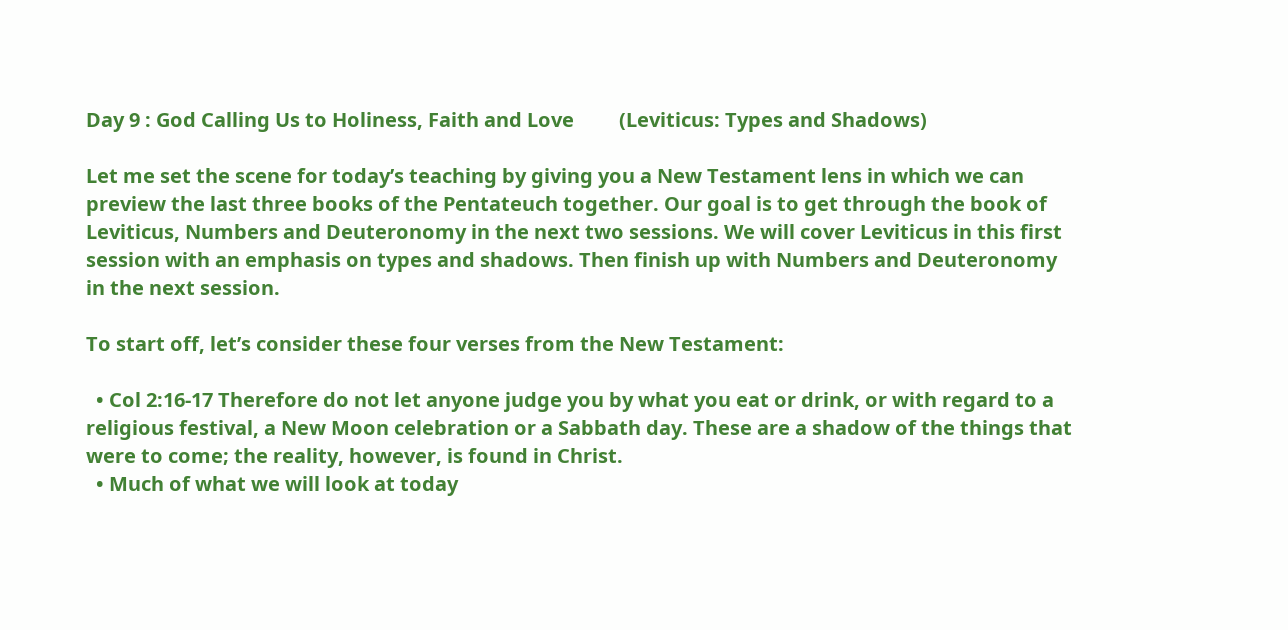Day 9 : God Calling Us to Holiness, Faith and Love         (Leviticus: Types and Shadows)

Let me set the scene for today’s teaching by giving you a New Testament lens in which we can preview the last three books of the Pentateuch together. Our goal is to get through the book of Leviticus, Numbers and Deuteronomy in the next two sessions. We will cover Leviticus in this first session with an emphasis on types and shadows. Then finish up with Numbers and Deuteronomy in the next session.

To start off, let’s consider these four verses from the New Testament:

  • Col 2:16-17 Therefore do not let anyone judge you by what you eat or drink, or with regard to a religious festival, a New Moon celebration or a Sabbath day. These are a shadow of the things that were to come; the reality, however, is found in Christ.
  • Much of what we will look at today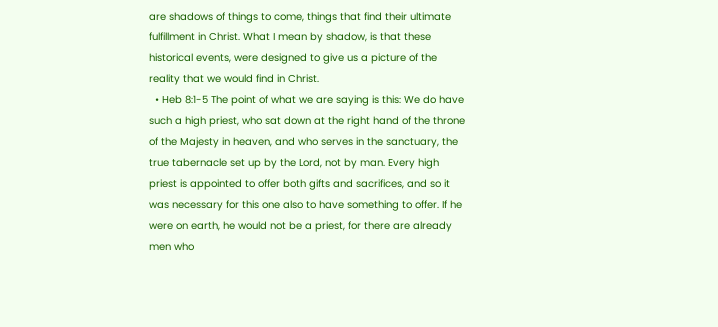are shadows of things to come, things that find their ultimate fulfillment in Christ. What I mean by shadow, is that these historical events, were designed to give us a picture of the reality that we would find in Christ.
  • Heb 8:1-5 The point of what we are saying is this: We do have such a high priest, who sat down at the right hand of the throne of the Majesty in heaven, and who serves in the sanctuary, the true tabernacle set up by the Lord, not by man. Every high priest is appointed to offer both gifts and sacrifices, and so it was necessary for this one also to have something to offer. If he were on earth, he would not be a priest, for there are already men who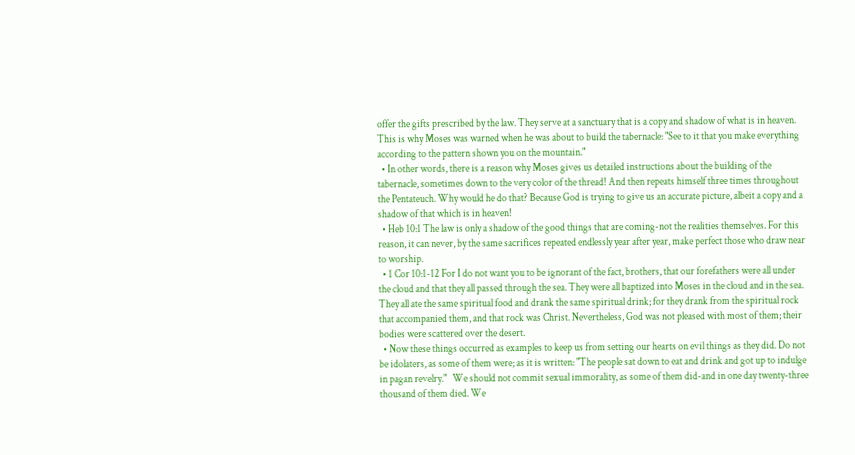offer the gifts prescribed by the law. They serve at a sanctuary that is a copy and shadow of what is in heaven. This is why Moses was warned when he was about to build the tabernacle: "See to it that you make everything according to the pattern shown you on the mountain."
  • In other words, there is a reason why Moses gives us detailed instructions about the building of the tabernacle, sometimes down to the very color of the thread! And then repeats himself three times throughout the Pentateuch. Why would he do that? Because God is trying to give us an accurate picture, albeit a copy and a shadow of that which is in heaven!
  • Heb 10:1 The law is only a shadow of the good things that are coming-not the realities themselves. For this reason, it can never, by the same sacrifices repeated endlessly year after year, make perfect those who draw near to worship.
  • 1 Cor 10:1-12 For I do not want you to be ignorant of the fact, brothers, that our forefathers were all under the cloud and that they all passed through the sea. They were all baptized into Moses in the cloud and in the sea. They all ate the same spiritual food and drank the same spiritual drink; for they drank from the spiritual rock that accompanied them, and that rock was Christ. Nevertheless, God was not pleased with most of them; their bodies were scattered over the desert.
  • Now these things occurred as examples to keep us from setting our hearts on evil things as they did. Do not be idolaters, as some of them were; as it is written: "The people sat down to eat and drink and got up to indulge in pagan revelry."   We should not commit sexual immorality, as some of them did-and in one day twenty-three thousand of them died. We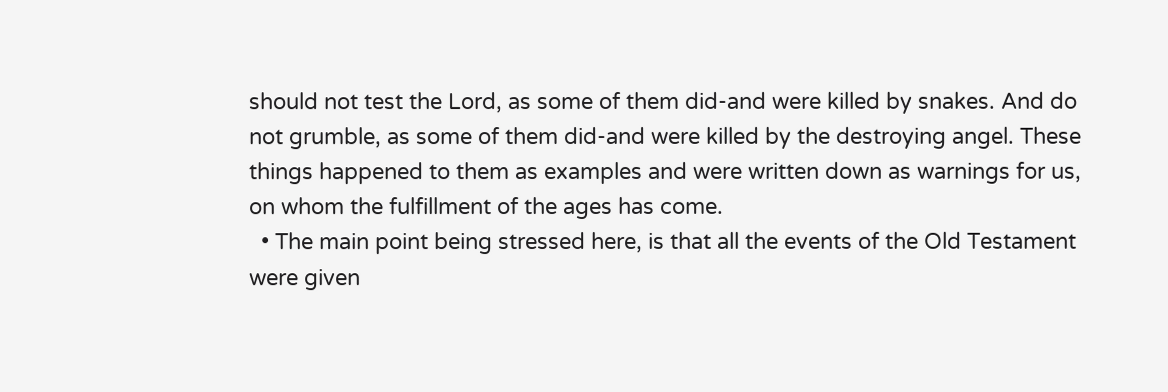should not test the Lord, as some of them did-and were killed by snakes. And do not grumble, as some of them did-and were killed by the destroying angel. These things happened to them as examples and were written down as warnings for us, on whom the fulfillment of the ages has come.
  • The main point being stressed here, is that all the events of the Old Testament were given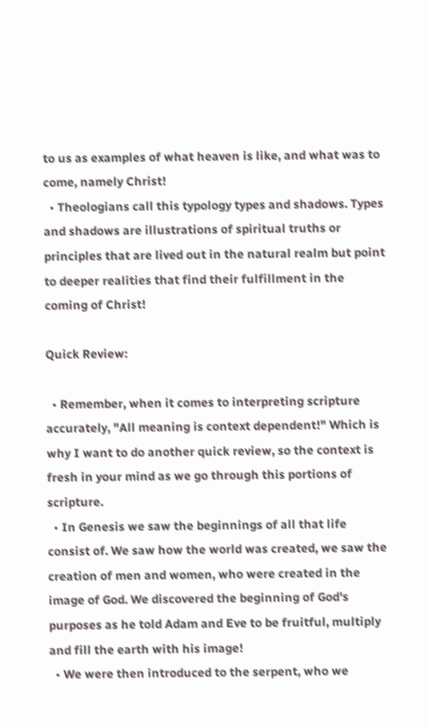to us as examples of what heaven is like, and what was to come, namely Christ!
  • Theologians call this typology types and shadows. Types and shadows are illustrations of spiritual truths or principles that are lived out in the natural realm but point to deeper realities that find their fulfillment in the coming of Christ!

Quick Review:

  • Remember, when it comes to interpreting scripture accurately, "All meaning is context dependent!" Which is why I want to do another quick review, so the context is fresh in your mind as we go through this portions of scripture.
  • In Genesis we saw the beginnings of all that life consist of. We saw how the world was created, we saw the creation of men and women, who were created in the image of God. We discovered the beginning of God's purposes as he told Adam and Eve to be fruitful, multiply and fill the earth with his image!
  • We were then introduced to the serpent, who we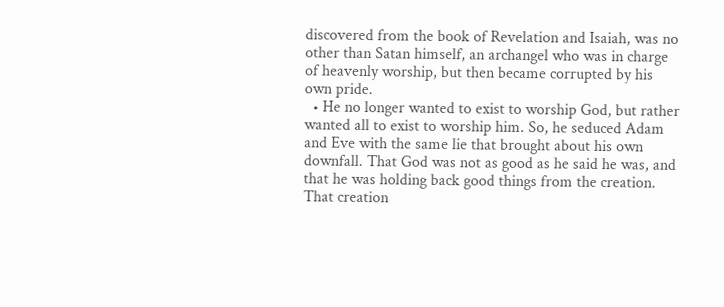discovered from the book of Revelation and Isaiah, was no other than Satan himself, an archangel who was in charge of heavenly worship, but then became corrupted by his own pride.
  • He no longer wanted to exist to worship God, but rather wanted all to exist to worship him. So, he seduced Adam and Eve with the same lie that brought about his own downfall. That God was not as good as he said he was, and that he was holding back good things from the creation. That creation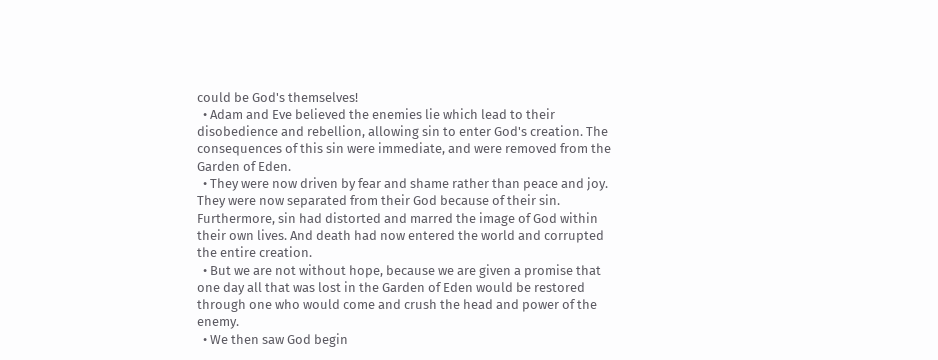could be God's themselves!
  • Adam and Eve believed the enemies lie which lead to their disobedience and rebellion, allowing sin to enter God's creation. The consequences of this sin were immediate, and were removed from the Garden of Eden.
  • They were now driven by fear and shame rather than peace and joy. They were now separated from their God because of their sin. Furthermore, sin had distorted and marred the image of God within their own lives. And death had now entered the world and corrupted the entire creation.
  • But we are not without hope, because we are given a promise that one day all that was lost in the Garden of Eden would be restored through one who would come and crush the head and power of the enemy.
  • We then saw God begin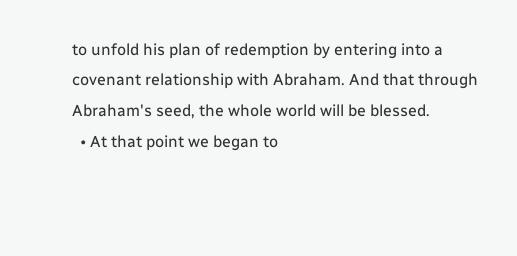to unfold his plan of redemption by entering into a covenant relationship with Abraham. And that through Abraham's seed, the whole world will be blessed.
  • At that point we began to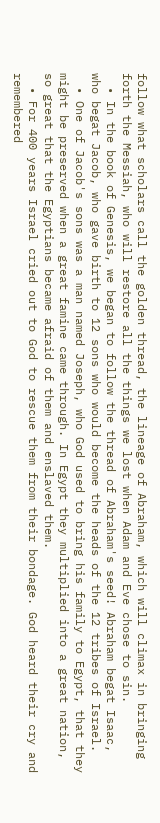follow what scholars call the golden thread, the lineage of Abraham, which will climax in bringing forth the Messiah, who will restore all the things we lost when Adam and Eve chose to sin.
  • In the book of Genesis, we began to follow the thread of Abraham's seed! Abraham begat Isaac, who begat Jacob, who gave birth to 12 sons who would become the heads of the 12 tribes of Israel.
  • One of Jacob's sons was a man named Joseph, who God used to bring his family to Egypt, that they might be preserved when a great famine came through. In Egypt they multiplied into a great nation, so great that the Egyptians became afraid of them and enslaved them.
  • For 400 years Israel cried out to God to rescue them from their bondage. God heard their cry and remembered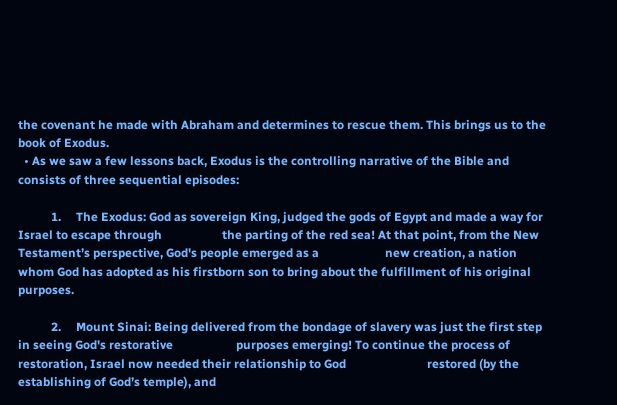the covenant he made with Abraham and determines to rescue them. This brings us to the book of Exodus.
  • As we saw a few lessons back, Exodus is the controlling narrative of the Bible and consists of three sequential episodes:

           1.     The Exodus: God as sovereign King, judged the gods of Egypt and made a way for Israel to escape through                    the parting of the red sea! At that point, from the New Testament’s perspective, God's people emerged as a                      new creation, a nation whom God has adopted as his firstborn son to bring about the fulfillment of his original                  purposes.

           2.     Mount Sinai: Being delivered from the bondage of slavery was just the first step in seeing God's restorative                     purposes emerging! To continue the process of restoration, Israel now needed their relationship to God                           restored (by the establishing of God’s temple), and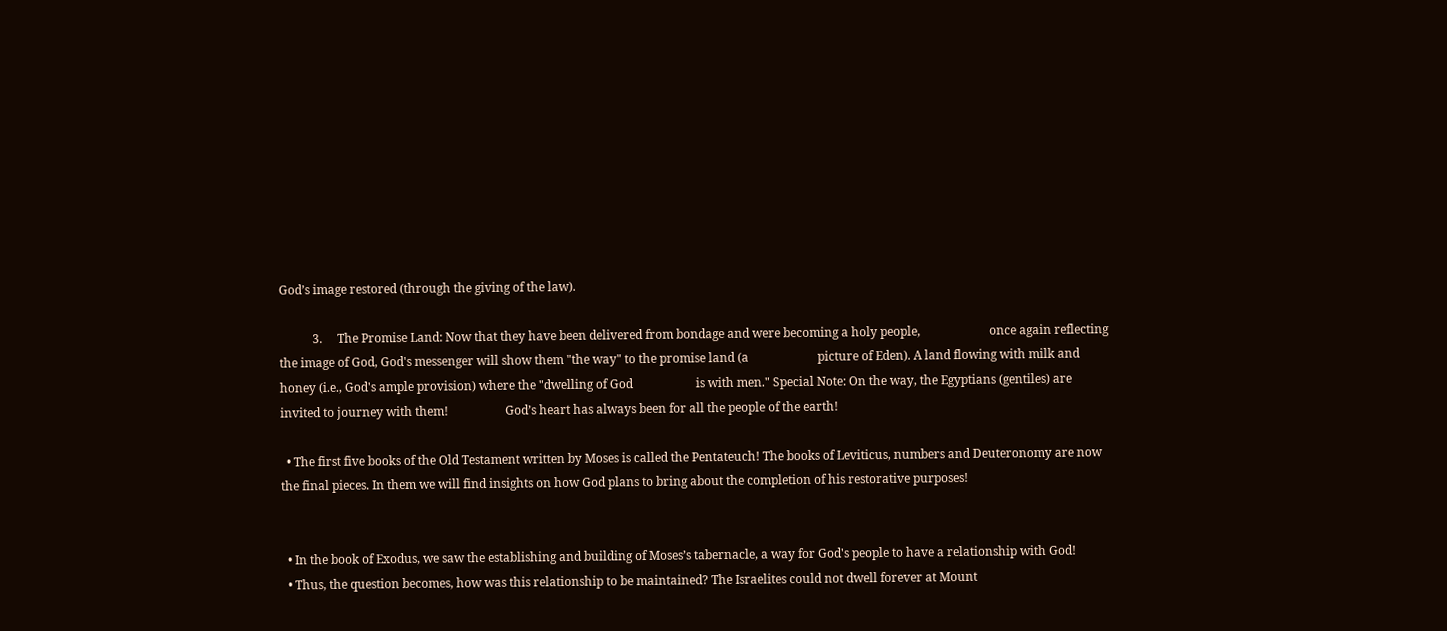God’s image restored (through the giving of the law).

           3.     The Promise Land: Now that they have been delivered from bondage and were becoming a holy people,                       once again reflecting the image of God, God's messenger will show them "the way" to the promise land (a                       picture of Eden). A land flowing with milk and honey (i.e., God's ample provision) where the "dwelling of God                     is with men." Special Note: On the way, the Egyptians (gentiles) are                       invited to journey with them!                   God’s heart has always been for all the people of the earth!

  • The first five books of the Old Testament written by Moses is called the Pentateuch! The books of Leviticus, numbers and Deuteronomy are now the final pieces. In them we will find insights on how God plans to bring about the completion of his restorative purposes!


  • In the book of Exodus, we saw the establishing and building of Moses’s tabernacle, a way for God's people to have a relationship with God!
  • Thus, the question becomes, how was this relationship to be maintained? The Israelites could not dwell forever at Mount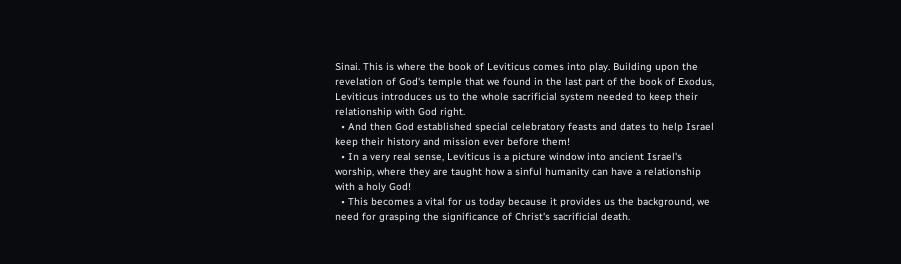Sinai. This is where the book of Leviticus comes into play. Building upon the revelation of God's temple that we found in the last part of the book of Exodus, Leviticus introduces us to the whole sacrificial system needed to keep their relationship with God right.
  • And then God established special celebratory feasts and dates to help Israel keep their history and mission ever before them!
  • In a very real sense, Leviticus is a picture window into ancient Israel's worship, where they are taught how a sinful humanity can have a relationship with a holy God!
  • This becomes a vital for us today because it provides us the background, we need for grasping the significance of Christ's sacrificial death.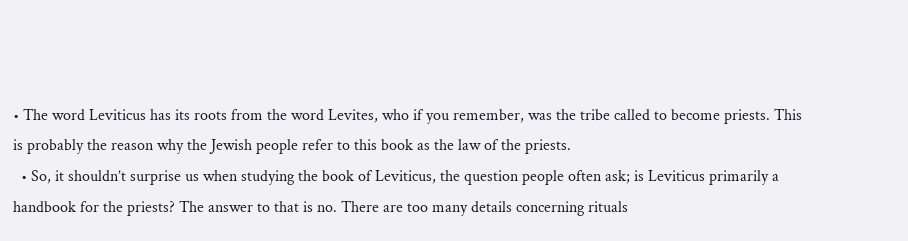• The word Leviticus has its roots from the word Levites, who if you remember, was the tribe called to become priests. This is probably the reason why the Jewish people refer to this book as the law of the priests.
  • So, it shouldn’t surprise us when studying the book of Leviticus, the question people often ask; is Leviticus primarily a handbook for the priests? The answer to that is no. There are too many details concerning rituals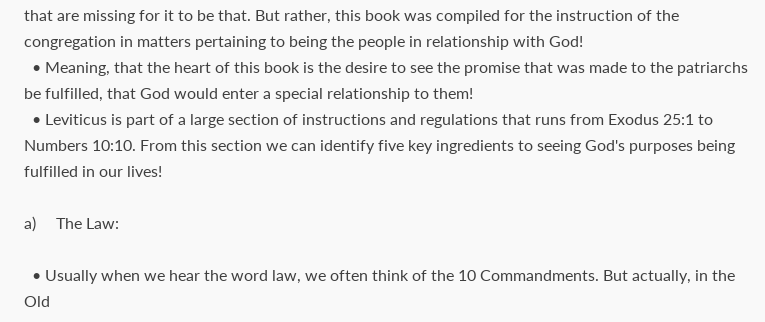that are missing for it to be that. But rather, this book was compiled for the instruction of the congregation in matters pertaining to being the people in relationship with God!
  • Meaning, that the heart of this book is the desire to see the promise that was made to the patriarchs be fulfilled, that God would enter a special relationship to them!
  • Leviticus is part of a large section of instructions and regulations that runs from Exodus 25:1 to Numbers 10:10. From this section we can identify five key ingredients to seeing God's purposes being fulfilled in our lives!

a)     The Law:

  • Usually when we hear the word law, we often think of the 10 Commandments. But actually, in the Old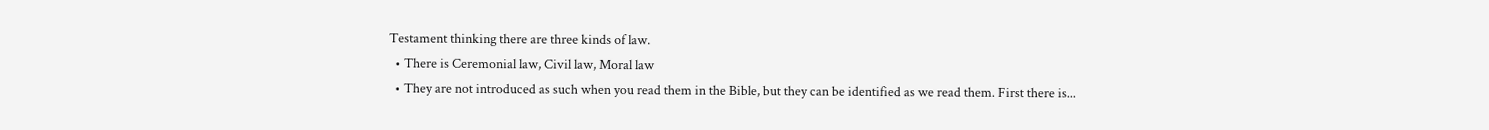Testament thinking there are three kinds of law.
  • There is Ceremonial law, Civil law, Moral law
  • They are not introduced as such when you read them in the Bible, but they can be identified as we read them. First there is...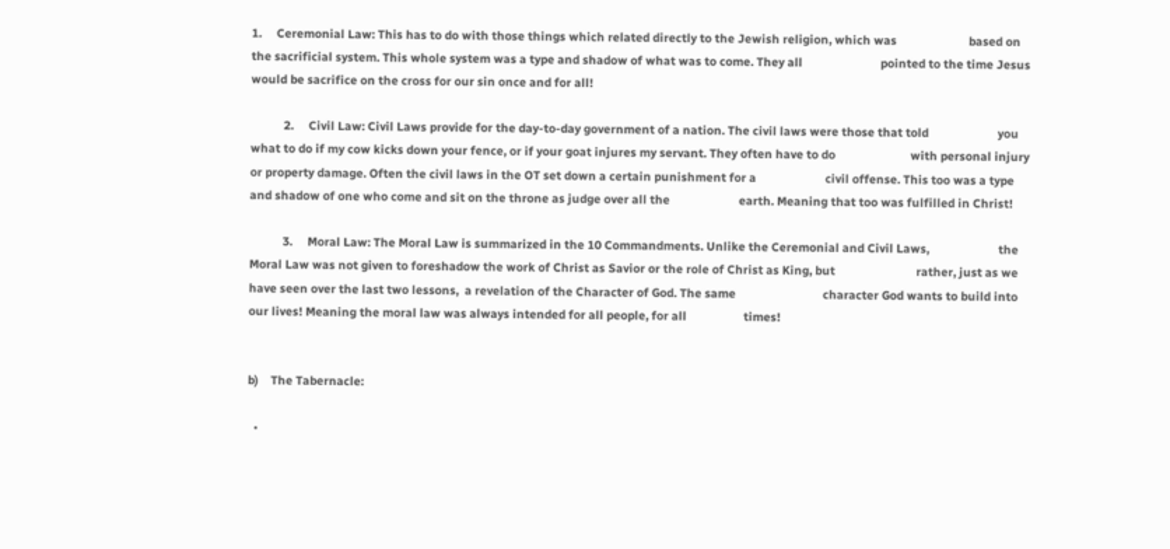1.     Ceremonial Law: This has to do with those things which related directly to the Jewish religion, which was                        based on the sacrificial system. This whole system was a type and shadow of what was to come. They all                          pointed to the time Jesus would be sacrifice on the cross for our sin once and for all!

           2.     Civil Law: Civil Laws provide for the day-to-day government of a nation. The civil laws were those that told                       you what to do if my cow kicks down your fence, or if your goat injures my servant. They often have to do                         with personal injury or property damage. Often the civil laws in the OT set down a certain punishment for a                       civil offense. This too was a type and shadow of one who come and sit on the throne as judge over all the                       earth. Meaning that too was fulfilled in Christ!

           3.     Moral Law: The Moral Law is summarized in the 10 Commandments. Unlike the Ceremonial and Civil Laws,                       the Moral Law was not given to foreshadow the work of Christ as Savior or the role of Christ as King, but                           rather, just as we have seen over the last two lessons,  a revelation of the Character of God. The same                             character God wants to build into our lives! Meaning the moral law was always intended for all people, for all                   times!


b)    The Tabernacle:

  •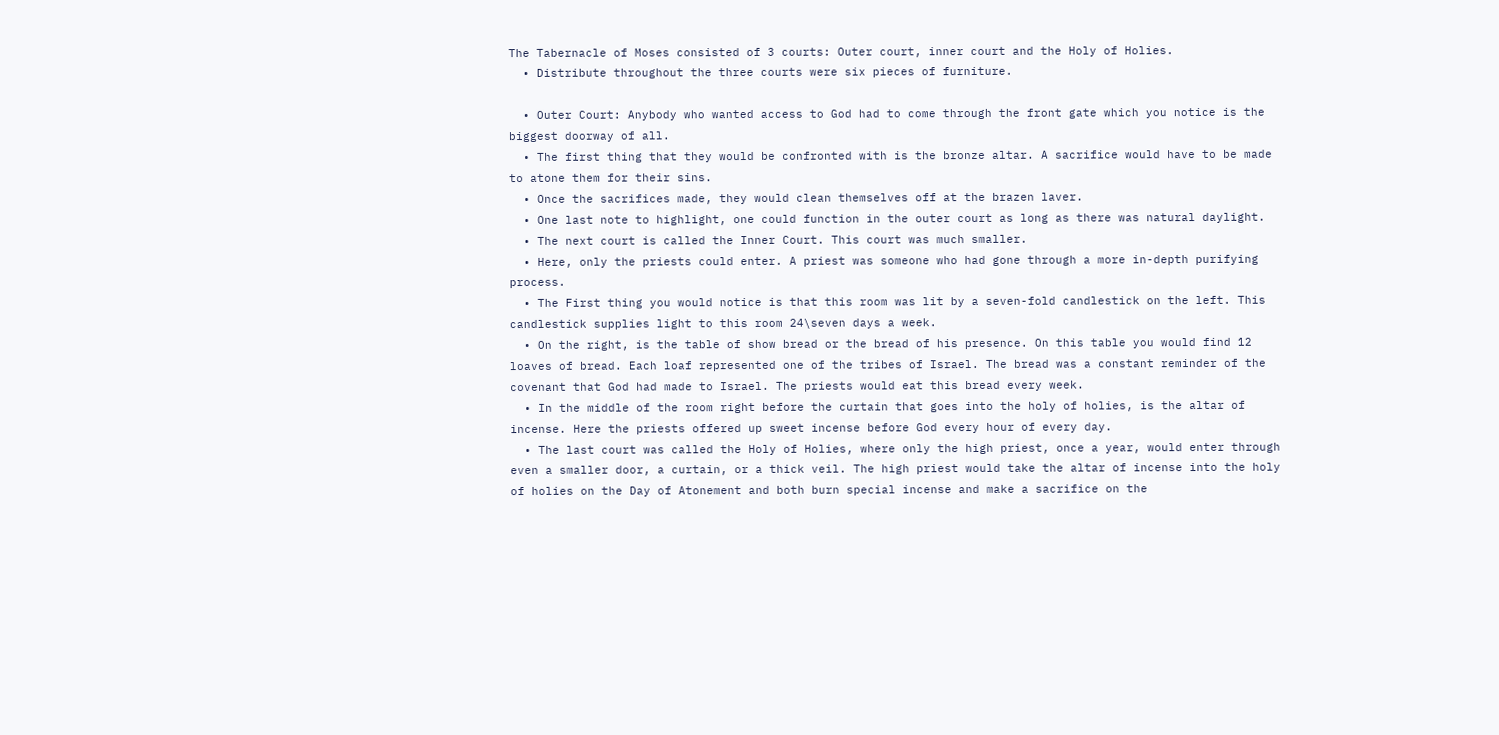The Tabernacle of Moses consisted of 3 courts: Outer court, inner court and the Holy of Holies.
  • Distribute throughout the three courts were six pieces of furniture.

  • Outer Court: Anybody who wanted access to God had to come through the front gate which you notice is the biggest doorway of all.
  • The first thing that they would be confronted with is the bronze altar. A sacrifice would have to be made to atone them for their sins.
  • Once the sacrifices made, they would clean themselves off at the brazen laver.
  • One last note to highlight, one could function in the outer court as long as there was natural daylight.
  • The next court is called the Inner Court. This court was much smaller.
  • Here, only the priests could enter. A priest was someone who had gone through a more in-depth purifying process.
  • The First thing you would notice is that this room was lit by a seven-fold candlestick on the left. This candlestick supplies light to this room 24\seven days a week.
  • On the right, is the table of show bread or the bread of his presence. On this table you would find 12 loaves of bread. Each loaf represented one of the tribes of Israel. The bread was a constant reminder of the covenant that God had made to Israel. The priests would eat this bread every week.
  • In the middle of the room right before the curtain that goes into the holy of holies, is the altar of incense. Here the priests offered up sweet incense before God every hour of every day.
  • The last court was called the Holy of Holies, where only the high priest, once a year, would enter through even a smaller door, a curtain, or a thick veil. The high priest would take the altar of incense into the holy of holies on the Day of Atonement and both burn special incense and make a sacrifice on the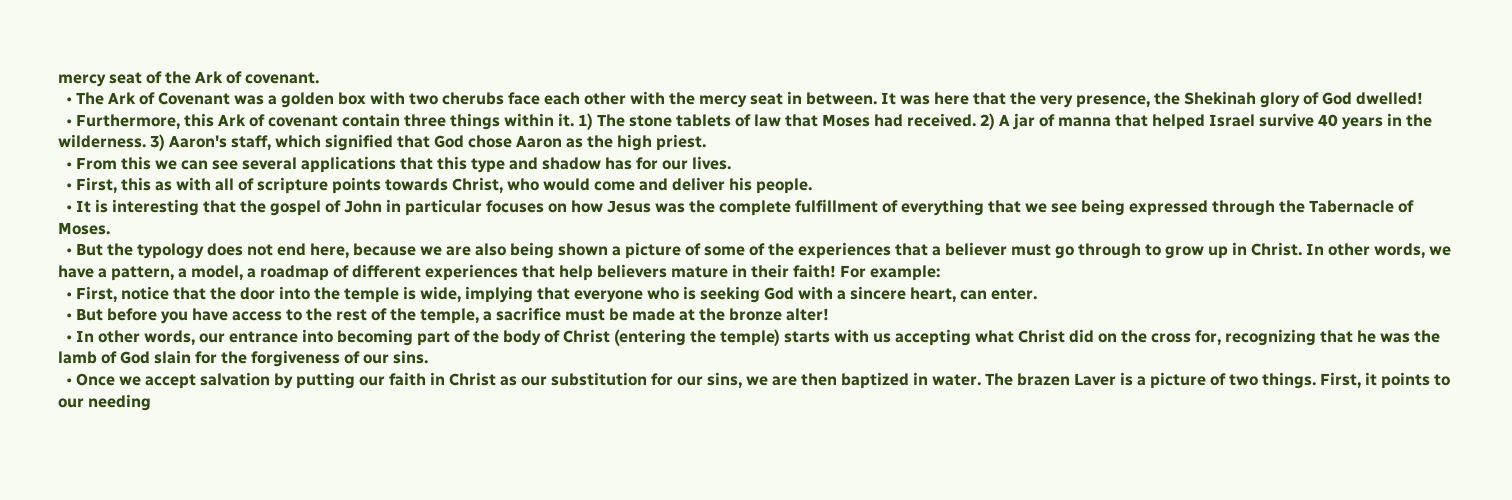mercy seat of the Ark of covenant.
  • The Ark of Covenant was a golden box with two cherubs face each other with the mercy seat in between. It was here that the very presence, the Shekinah glory of God dwelled!
  • Furthermore, this Ark of covenant contain three things within it. 1) The stone tablets of law that Moses had received. 2) A jar of manna that helped Israel survive 40 years in the wilderness. 3) Aaron's staff, which signified that God chose Aaron as the high priest.
  • From this we can see several applications that this type and shadow has for our lives.
  • First, this as with all of scripture points towards Christ, who would come and deliver his people.
  • It is interesting that the gospel of John in particular focuses on how Jesus was the complete fulfillment of everything that we see being expressed through the Tabernacle of Moses.
  • But the typology does not end here, because we are also being shown a picture of some of the experiences that a believer must go through to grow up in Christ. In other words, we have a pattern, a model, a roadmap of different experiences that help believers mature in their faith! For example:
  • First, notice that the door into the temple is wide, implying that everyone who is seeking God with a sincere heart, can enter.
  • But before you have access to the rest of the temple, a sacrifice must be made at the bronze alter!
  • In other words, our entrance into becoming part of the body of Christ (entering the temple) starts with us accepting what Christ did on the cross for, recognizing that he was the lamb of God slain for the forgiveness of our sins.
  • Once we accept salvation by putting our faith in Christ as our substitution for our sins, we are then baptized in water. The brazen Laver is a picture of two things. First, it points to our needing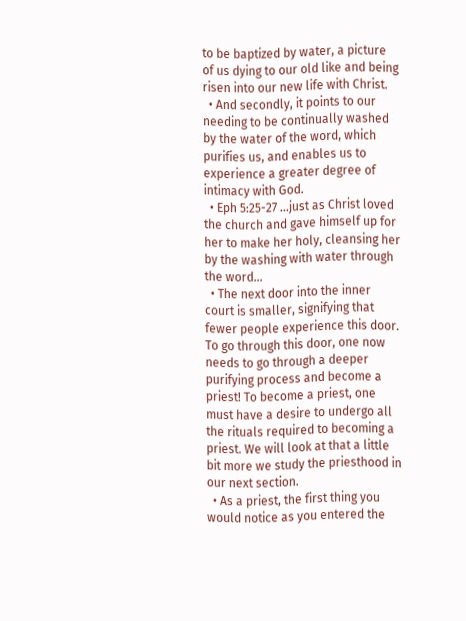to be baptized by water, a picture of us dying to our old like and being risen into our new life with Christ.
  • And secondly, it points to our needing to be continually washed by the water of the word, which purifies us, and enables us to experience a greater degree of intimacy with God.
  • Eph 5:25-27 …just as Christ loved the church and gave himself up for her to make her holy, cleansing her by the washing with water through the word…
  • The next door into the inner court is smaller, signifying that fewer people experience this door. To go through this door, one now needs to go through a deeper purifying process and become a priest! To become a priest, one must have a desire to undergo all the rituals required to becoming a priest. We will look at that a little bit more we study the priesthood in our next section.
  • As a priest, the first thing you would notice as you entered the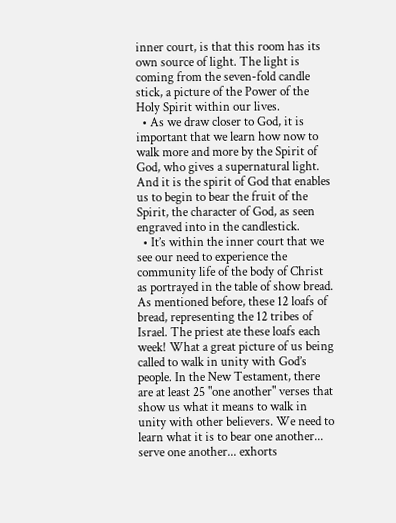inner court, is that this room has its own source of light. The light is coming from the seven-fold candle stick, a picture of the Power of the Holy Spirit within our lives.
  • As we draw closer to God, it is important that we learn how now to walk more and more by the Spirit of God, who gives a supernatural light. And it is the spirit of God that enables us to begin to bear the fruit of the Spirit, the character of God, as seen engraved into in the candlestick.
  • It’s within the inner court that we see our need to experience the community life of the body of Christ as portrayed in the table of show bread. As mentioned before, these 12 loafs of bread, representing the 12 tribes of Israel. The priest ate these loafs each week! What a great picture of us being called to walk in unity with God’s people. In the New Testament, there are at least 25 "one another" verses that show us what it means to walk in unity with other believers. We need to learn what it is to bear one another... serve one another... exhorts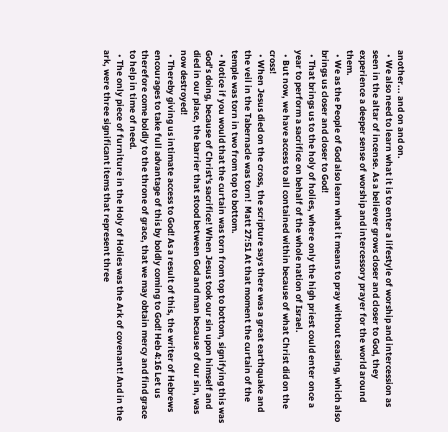another... and on and on.
  • We also need to learn what it is to enter a lifestyle of worship and intercession as seen in the altar of incense. As a believer grows closer and closer to God, they experience a deeper sense of worship and intercessory prayer for the world around them.
  • We as the People of God also learn what it means to pray without ceasing, which also brings us closer and closer to God!
  • That brings us to the holy of holies, where only the high priest could enter once a year to perform a sacrifice on behalf of the whole nation of Israel.
  • But now, we have access to all contained within because of what Christ did on the cross!
  • When Jesus died on the cross, the scripture says there was a great earthquake and the veil in the Tabernacle was torn!  Matt 27:51 At that moment the curtain of the temple was torn in two from top to bottom.
  • Notice if you would that the curtain was torn from top to bottom, signifying this was God’s doing, because of Christ's sacrifice! When Jesus took our sin upon himself and died in our place, the barrier that stood between God and man because of our sin, was now destroyed!
  • Thereby giving us intimate access to God! As a result of this, the writer of Hebrews encourages to take full advantage of this by boldly coming to God! Heb 4:16 Let us therefore come boldly to the throne of grace, that we may obtain mercy and find grace to help in time of need.
  • The only piece of furniture in the Holy of Holies was the Ark of covenant! And in the ark, were three significant items that represent three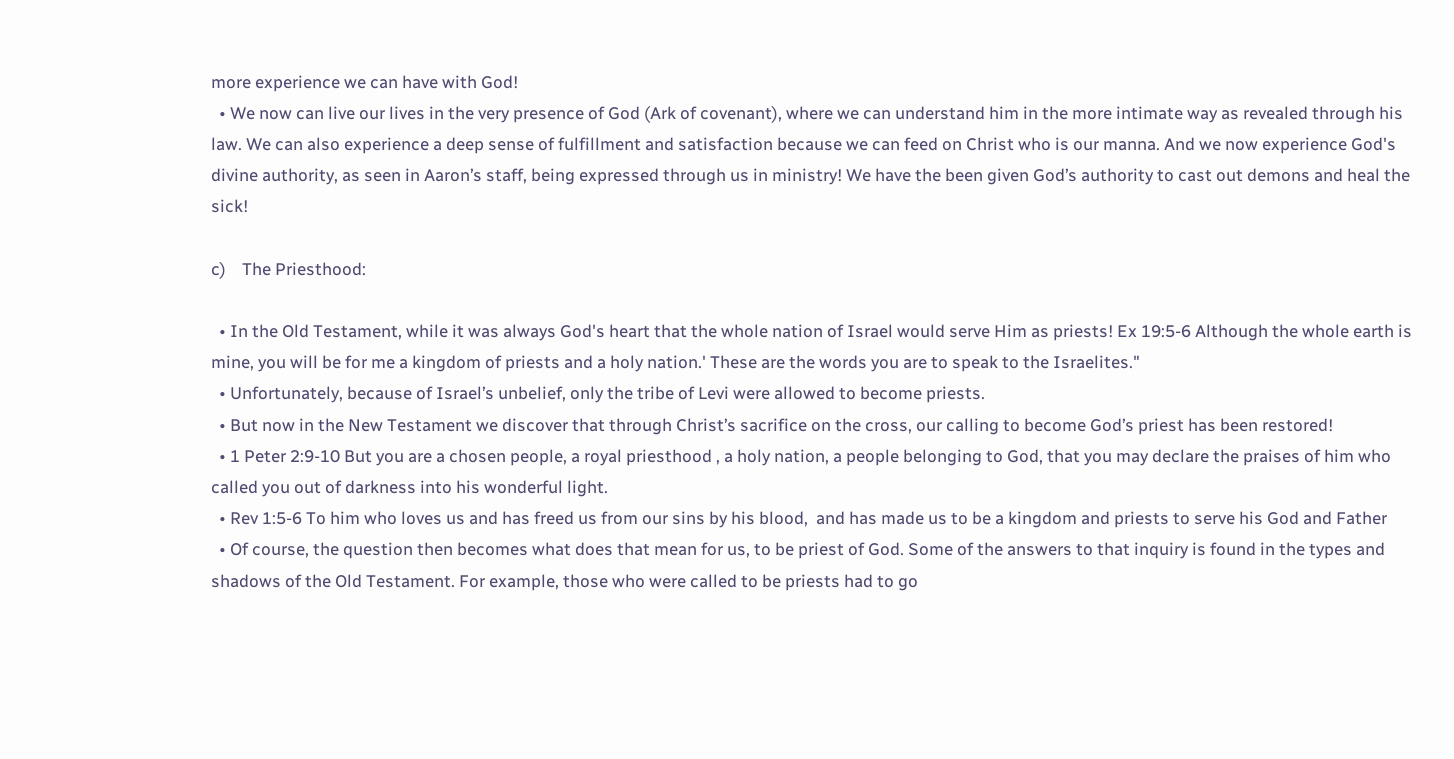more experience we can have with God!
  • We now can live our lives in the very presence of God (Ark of covenant), where we can understand him in the more intimate way as revealed through his law. We can also experience a deep sense of fulfillment and satisfaction because we can feed on Christ who is our manna. And we now experience God's divine authority, as seen in Aaron’s staff, being expressed through us in ministry! We have the been given God’s authority to cast out demons and heal the sick!

c)    The Priesthood:

  • In the Old Testament, while it was always God's heart that the whole nation of Israel would serve Him as priests! Ex 19:5-6 Although the whole earth is mine, you will be for me a kingdom of priests and a holy nation.' These are the words you are to speak to the Israelites."
  • Unfortunately, because of Israel’s unbelief, only the tribe of Levi were allowed to become priests.
  • But now in the New Testament we discover that through Christ’s sacrifice on the cross, our calling to become God’s priest has been restored!
  • 1 Peter 2:9-10 But you are a chosen people, a royal priesthood , a holy nation, a people belonging to God, that you may declare the praises of him who called you out of darkness into his wonderful light.
  • Rev 1:5-6 To him who loves us and has freed us from our sins by his blood,  and has made us to be a kingdom and priests to serve his God and Father
  • Of course, the question then becomes what does that mean for us, to be priest of God. Some of the answers to that inquiry is found in the types and shadows of the Old Testament. For example, those who were called to be priests had to go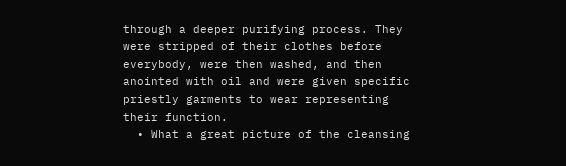through a deeper purifying process. They were stripped of their clothes before everybody, were then washed, and then anointed with oil and were given specific priestly garments to wear representing their function.
  • What a great picture of the cleansing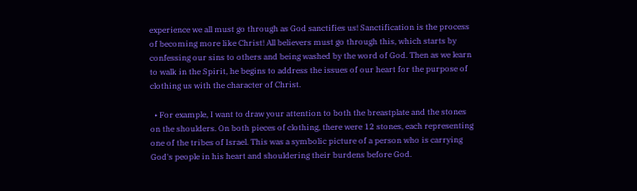experience we all must go through as God sanctifies us! Sanctification is the process of becoming more like Christ! All believers must go through this, which starts by confessing our sins to others and being washed by the word of God. Then as we learn to walk in the Spirit, he begins to address the issues of our heart for the purpose of clothing us with the character of Christ.

  • For example, I want to draw your attention to both the breastplate and the stones on the shoulders. On both pieces of clothing, there were 12 stones, each representing one of the tribes of Israel. This was a symbolic picture of a person who is carrying God's people in his heart and shouldering their burdens before God.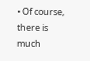• Of course, there is much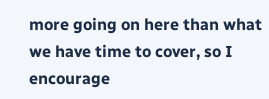more going on here than what we have time to cover, so I encourage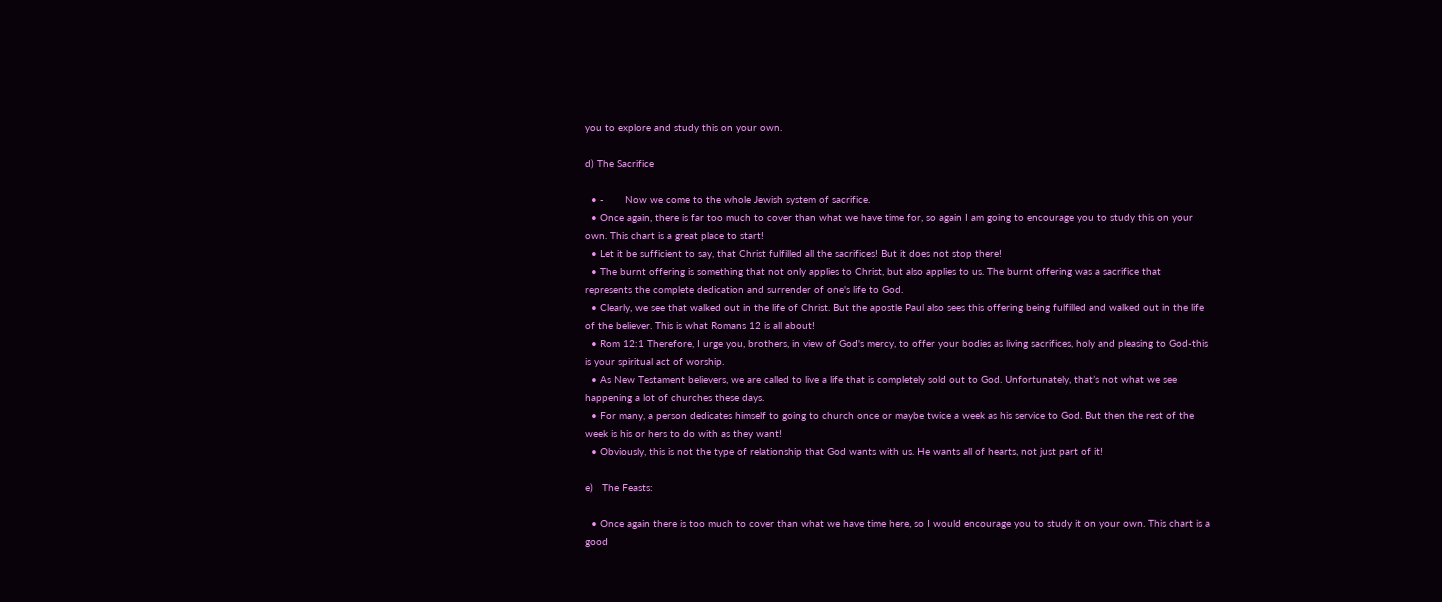you to explore and study this on your own.

d) The Sacrifice

  • -       Now we come to the whole Jewish system of sacrifice.
  • Once again, there is far too much to cover than what we have time for, so again I am going to encourage you to study this on your own. This chart is a great place to start!
  • Let it be sufficient to say, that Christ fulfilled all the sacrifices! But it does not stop there!
  • The burnt offering is something that not only applies to Christ, but also applies to us. The burnt offering was a sacrifice that represents the complete dedication and surrender of one's life to God.
  • Clearly, we see that walked out in the life of Christ. But the apostle Paul also sees this offering being fulfilled and walked out in the life of the believer. This is what Romans 12 is all about!
  • Rom 12:1 Therefore, I urge you, brothers, in view of God's mercy, to offer your bodies as living sacrifices, holy and pleasing to God-this is your spiritual act of worship.
  • As New Testament believers, we are called to live a life that is completely sold out to God. Unfortunately, that’s not what we see happening a lot of churches these days.
  • For many, a person dedicates himself to going to church once or maybe twice a week as his service to God. But then the rest of the week is his or hers to do with as they want!
  • Obviously, this is not the type of relationship that God wants with us. He wants all of hearts, not just part of it!

e)   The Feasts:

  • Once again there is too much to cover than what we have time here, so I would encourage you to study it on your own. This chart is a good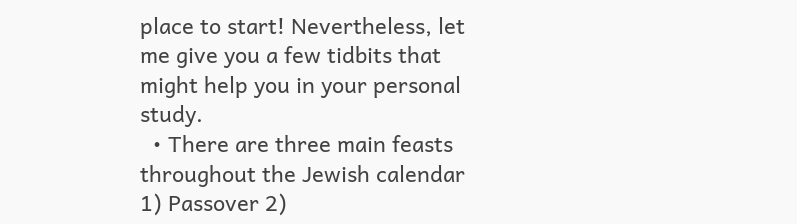place to start! Nevertheless, let me give you a few tidbits that might help you in your personal study.
  • There are three main feasts throughout the Jewish calendar 1) Passover 2)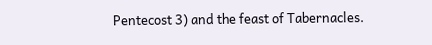Pentecost 3) and the feast of Tabernacles.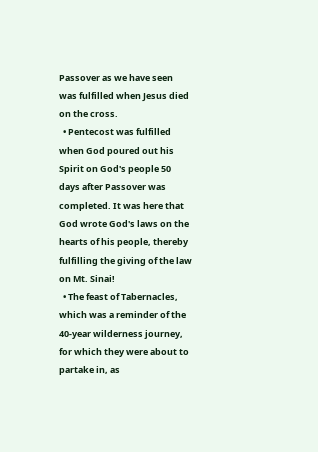Passover as we have seen was fulfilled when Jesus died on the cross.
  • Pentecost was fulfilled when God poured out his Spirit on God's people 50 days after Passover was completed. It was here that God wrote God's laws on the hearts of his people, thereby fulfilling the giving of the law on Mt. Sinai!
  • The feast of Tabernacles, which was a reminder of the 40-year wilderness journey, for which they were about to partake in, as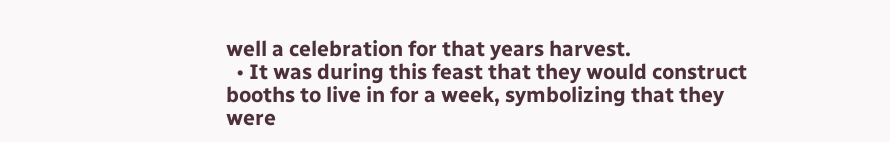well a celebration for that years harvest.
  • It was during this feast that they would construct booths to live in for a week, symbolizing that they were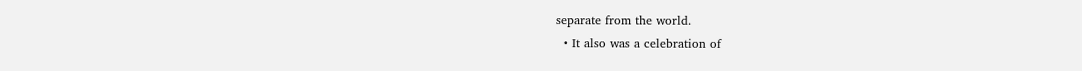separate from the world.
  • It also was a celebration of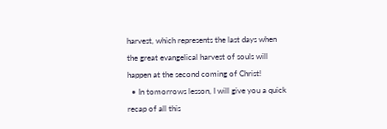harvest, which represents the last days when the great evangelical harvest of souls will happen at the second coming of Christ!
  • In tomorrows lesson, I will give you a quick recap of all this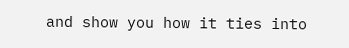and show you how it ties into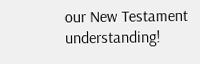our New Testament understanding!